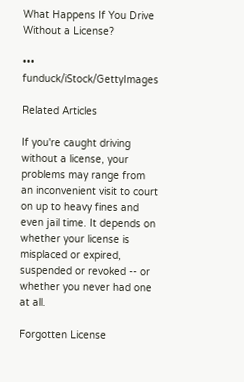What Happens If You Drive Without a License?

••• funduck/iStock/GettyImages

Related Articles

If you're caught driving without a license, your problems may range from an inconvenient visit to court on up to heavy fines and even jail time. It depends on whether your license is misplaced or expired, suspended or revoked -- or whether you never had one at all.

Forgotten License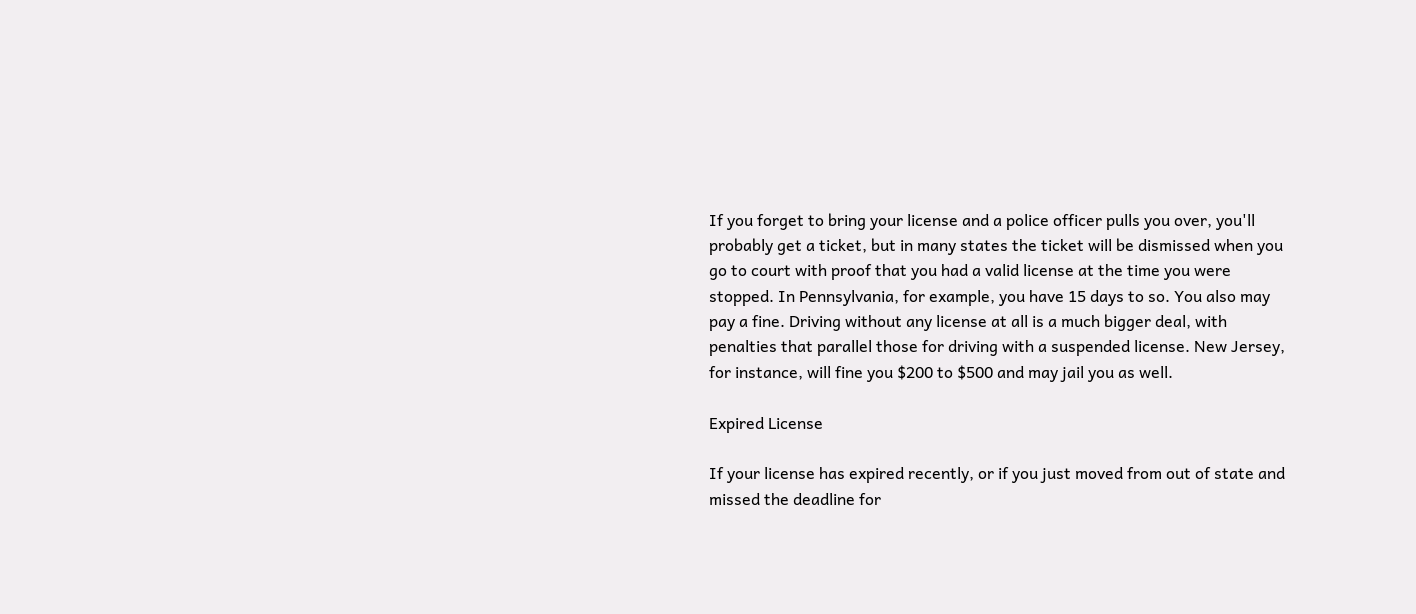If you forget to bring your license and a police officer pulls you over, you'll probably get a ticket, but in many states the ticket will be dismissed when you go to court with proof that you had a valid license at the time you were stopped. In Pennsylvania, for example, you have 15 days to so. You also may pay a fine. Driving without any license at all is a much bigger deal, with penalties that parallel those for driving with a suspended license. New Jersey, for instance, will fine you $200 to $500 and may jail you as well.

Expired License

If your license has expired recently, or if you just moved from out of state and missed the deadline for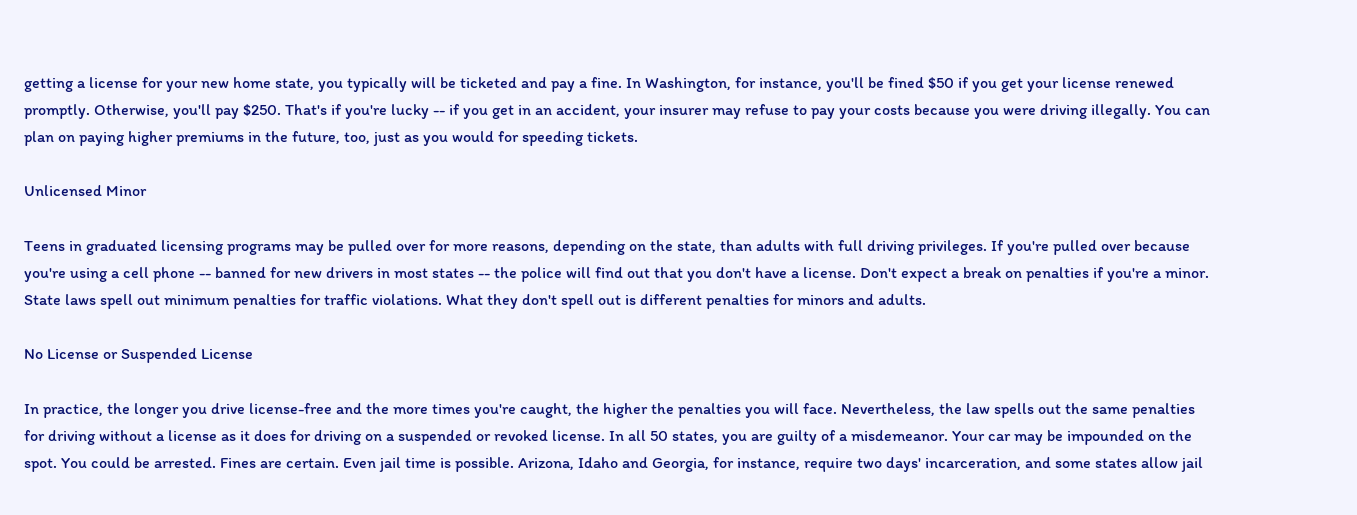getting a license for your new home state, you typically will be ticketed and pay a fine. In Washington, for instance, you'll be fined $50 if you get your license renewed promptly. Otherwise, you'll pay $250. That's if you're lucky -- if you get in an accident, your insurer may refuse to pay your costs because you were driving illegally. You can plan on paying higher premiums in the future, too, just as you would for speeding tickets.

Unlicensed Minor

Teens in graduated licensing programs may be pulled over for more reasons, depending on the state, than adults with full driving privileges. If you're pulled over because you're using a cell phone -- banned for new drivers in most states -- the police will find out that you don't have a license. Don't expect a break on penalties if you're a minor. State laws spell out minimum penalties for traffic violations. What they don't spell out is different penalties for minors and adults.

No License or Suspended License

In practice, the longer you drive license-free and the more times you're caught, the higher the penalties you will face. Nevertheless, the law spells out the same penalties for driving without a license as it does for driving on a suspended or revoked license. In all 50 states, you are guilty of a misdemeanor. Your car may be impounded on the spot. You could be arrested. Fines are certain. Even jail time is possible. Arizona, Idaho and Georgia, for instance, require two days' incarceration, and some states allow jail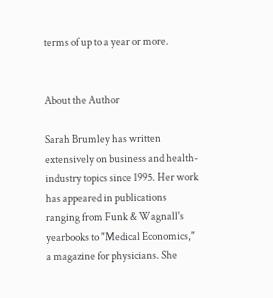terms of up to a year or more.


About the Author

Sarah Brumley has written extensively on business and health-industry topics since 1995. Her work has appeared in publications ranging from Funk & Wagnall's yearbooks to "Medical Economics," a magazine for physicians. She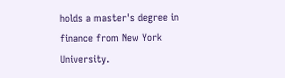holds a master's degree in finance from New York University.